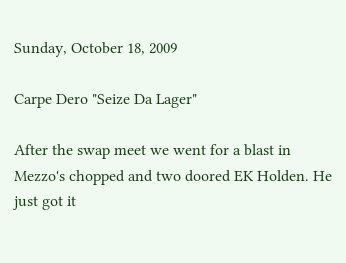Sunday, October 18, 2009

Carpe Dero "Seize Da Lager"

After the swap meet we went for a blast in Mezzo's chopped and two doored EK Holden. He just got it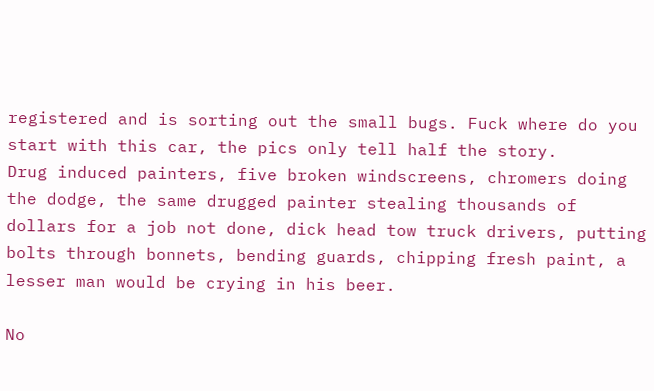registered and is sorting out the small bugs. Fuck where do you start with this car, the pics only tell half the story.
Drug induced painters, five broken windscreens, chromers doing the dodge, the same drugged painter stealing thousands of dollars for a job not done, dick head tow truck drivers, putting bolts through bonnets, bending guards, chipping fresh paint, a lesser man would be crying in his beer.

No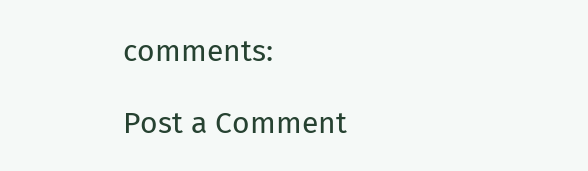comments:

Post a Comment